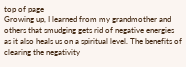top of page
Growing up, I learned from my grandmother and others that smudging gets rid of negative energies as it also heals us on a spiritual level. The benefits of clearing the negativity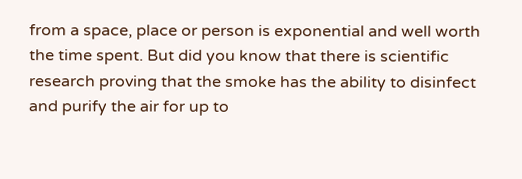from a space, place or person is exponential and well worth the time spent. But did you know that there is scientific research proving that the smoke has the ability to disinfect and purify the air for up to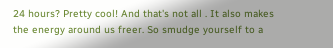24 hours? Pretty cool! And that's not all . It also makes the energy around us freer. So smudge yourself to a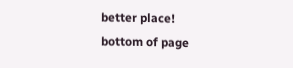better place!
bottom of page